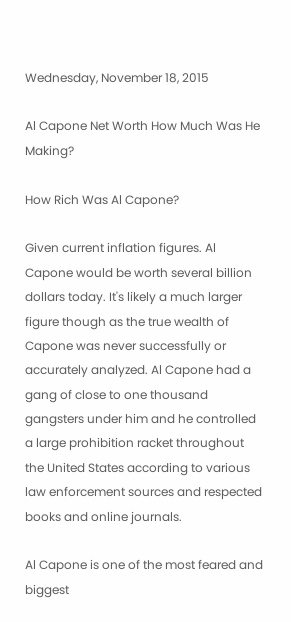Wednesday, November 18, 2015

Al Capone Net Worth How Much Was He Making?

How Rich Was Al Capone?

Given current inflation figures. Al Capone would be worth several billion dollars today. It's likely a much larger figure though as the true wealth of Capone was never successfully or accurately analyzed. Al Capone had a gang of close to one thousand gangsters under him and he controlled a large prohibition racket throughout the United States according to various law enforcement sources and respected books and online journals.

Al Capone is one of the most feared and biggest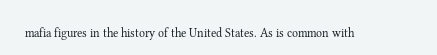mafia figures in the history of the United States. As is common with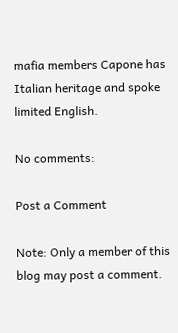mafia members Capone has Italian heritage and spoke limited English.

No comments:

Post a Comment

Note: Only a member of this blog may post a comment.